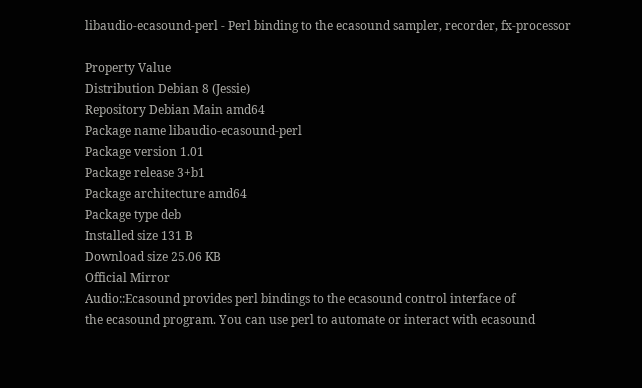libaudio-ecasound-perl - Perl binding to the ecasound sampler, recorder, fx-processor

Property Value
Distribution Debian 8 (Jessie)
Repository Debian Main amd64
Package name libaudio-ecasound-perl
Package version 1.01
Package release 3+b1
Package architecture amd64
Package type deb
Installed size 131 B
Download size 25.06 KB
Official Mirror
Audio::Ecasound provides perl bindings to the ecasound control interface of
the ecasound program. You can use perl to automate or interact with ecasound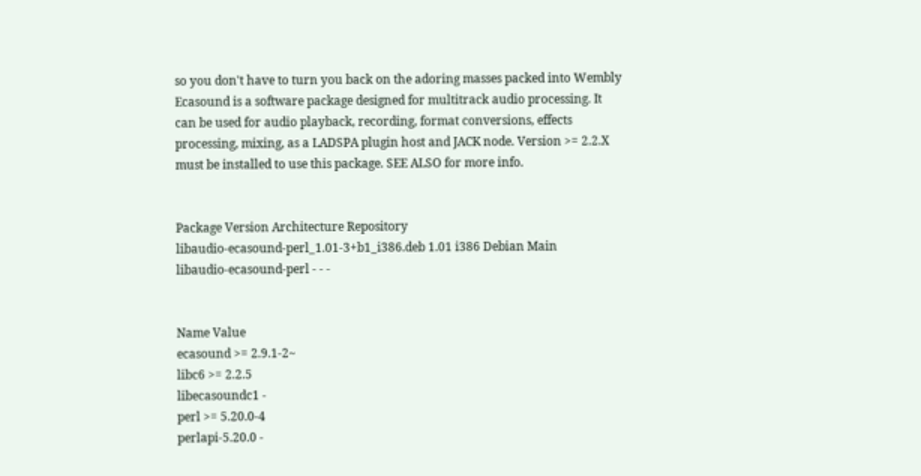so you don't have to turn you back on the adoring masses packed into Wembly
Ecasound is a software package designed for multitrack audio processing. It
can be used for audio playback, recording, format conversions, effects
processing, mixing, as a LADSPA plugin host and JACK node. Version >= 2.2.X
must be installed to use this package. SEE ALSO for more info.


Package Version Architecture Repository
libaudio-ecasound-perl_1.01-3+b1_i386.deb 1.01 i386 Debian Main
libaudio-ecasound-perl - - -


Name Value
ecasound >= 2.9.1-2~
libc6 >= 2.2.5
libecasoundc1 -
perl >= 5.20.0-4
perlapi-5.20.0 -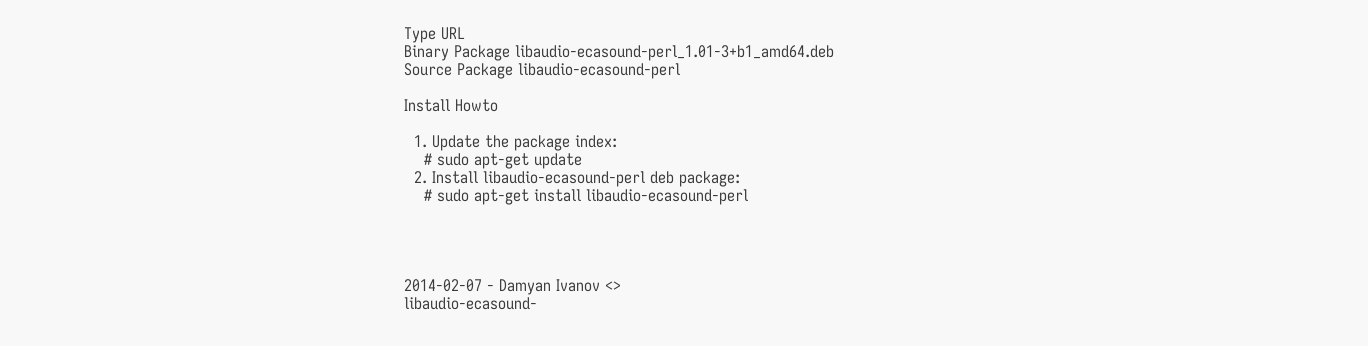Type URL
Binary Package libaudio-ecasound-perl_1.01-3+b1_amd64.deb
Source Package libaudio-ecasound-perl

Install Howto

  1. Update the package index:
    # sudo apt-get update
  2. Install libaudio-ecasound-perl deb package:
    # sudo apt-get install libaudio-ecasound-perl




2014-02-07 - Damyan Ivanov <>
libaudio-ecasound-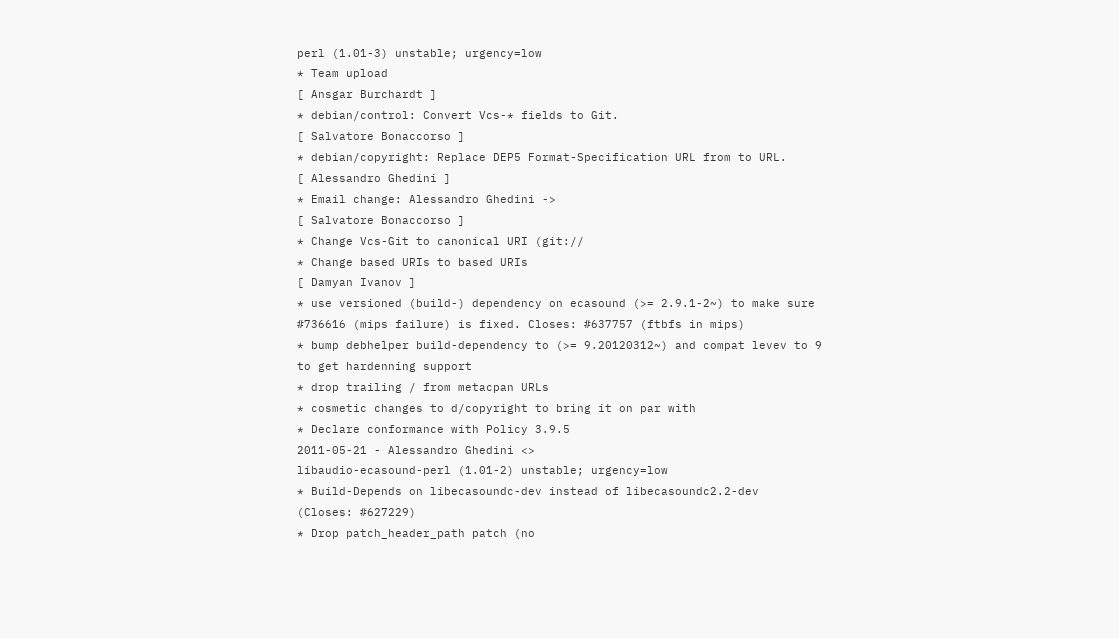perl (1.01-3) unstable; urgency=low
* Team upload
[ Ansgar Burchardt ]
* debian/control: Convert Vcs-* fields to Git.
[ Salvatore Bonaccorso ]
* debian/copyright: Replace DEP5 Format-Specification URL from to URL.
[ Alessandro Ghedini ]
* Email change: Alessandro Ghedini ->
[ Salvatore Bonaccorso ]
* Change Vcs-Git to canonical URI (git://
* Change based URIs to based URIs
[ Damyan Ivanov ]
* use versioned (build-) dependency on ecasound (>= 2.9.1-2~) to make sure
#736616 (mips failure) is fixed. Closes: #637757 (ftbfs in mips)
* bump debhelper build-dependency to (>= 9.20120312~) and compat levev to 9
to get hardenning support
* drop trailing / from metacpan URLs
* cosmetic changes to d/copyright to bring it on par with
* Declare conformance with Policy 3.9.5
2011-05-21 - Alessandro Ghedini <>
libaudio-ecasound-perl (1.01-2) unstable; urgency=low
* Build-Depends on libecasoundc-dev instead of libecasoundc2.2-dev
(Closes: #627229)
* Drop patch_header_path patch (no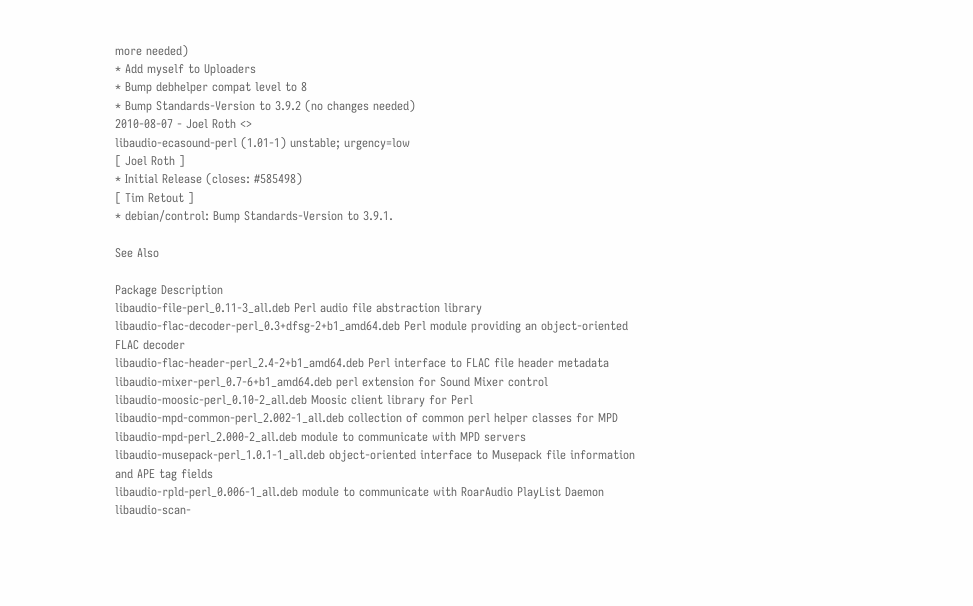more needed)
* Add myself to Uploaders
* Bump debhelper compat level to 8
* Bump Standards-Version to 3.9.2 (no changes needed)
2010-08-07 - Joel Roth <>
libaudio-ecasound-perl (1.01-1) unstable; urgency=low
[ Joel Roth ]
* Initial Release (closes: #585498)
[ Tim Retout ]
* debian/control: Bump Standards-Version to 3.9.1.

See Also

Package Description
libaudio-file-perl_0.11-3_all.deb Perl audio file abstraction library
libaudio-flac-decoder-perl_0.3+dfsg-2+b1_amd64.deb Perl module providing an object-oriented FLAC decoder
libaudio-flac-header-perl_2.4-2+b1_amd64.deb Perl interface to FLAC file header metadata
libaudio-mixer-perl_0.7-6+b1_amd64.deb perl extension for Sound Mixer control
libaudio-moosic-perl_0.10-2_all.deb Moosic client library for Perl
libaudio-mpd-common-perl_2.002-1_all.deb collection of common perl helper classes for MPD
libaudio-mpd-perl_2.000-2_all.deb module to communicate with MPD servers
libaudio-musepack-perl_1.0.1-1_all.deb object-oriented interface to Musepack file information and APE tag fields
libaudio-rpld-perl_0.006-1_all.deb module to communicate with RoarAudio PlayList Daemon
libaudio-scan-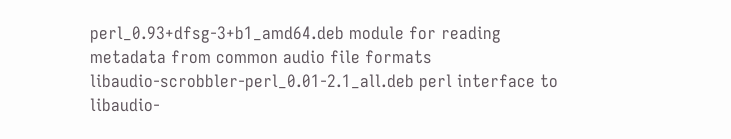perl_0.93+dfsg-3+b1_amd64.deb module for reading metadata from common audio file formats
libaudio-scrobbler-perl_0.01-2.1_all.deb perl interface to
libaudio-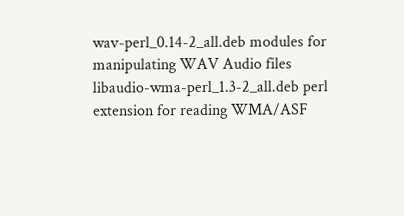wav-perl_0.14-2_all.deb modules for manipulating WAV Audio files
libaudio-wma-perl_1.3-2_all.deb perl extension for reading WMA/ASF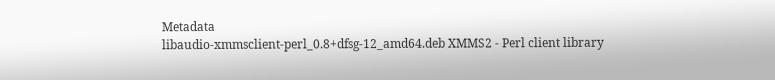Metadata
libaudio-xmmsclient-perl_0.8+dfsg-12_amd64.deb XMMS2 - Perl client library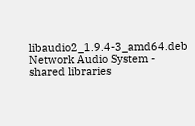libaudio2_1.9.4-3_amd64.deb Network Audio System - shared libraries